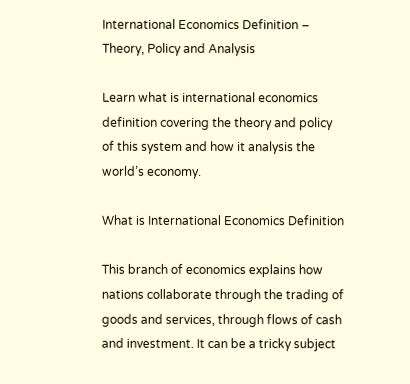International Economics Definition – Theory, Policy and Analysis

Learn what is international economics definition covering the theory and policy of this system and how it analysis the world’s economy.

What is International Economics Definition

This branch of economics explains how nations collaborate through the trading of goods and services, through flows of cash and investment. It can be a tricky subject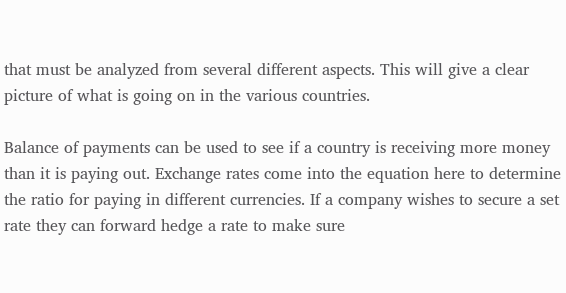that must be analyzed from several different aspects. This will give a clear picture of what is going on in the various countries.

Balance of payments can be used to see if a country is receiving more money than it is paying out. Exchange rates come into the equation here to determine the ratio for paying in different currencies. If a company wishes to secure a set rate they can forward hedge a rate to make sure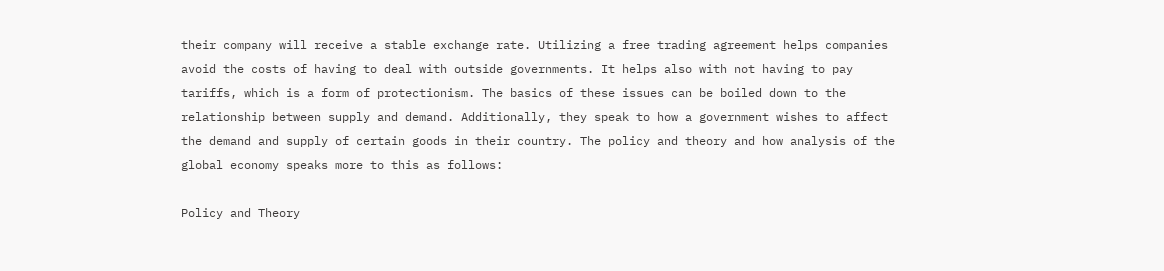their company will receive a stable exchange rate. Utilizing a free trading agreement helps companies avoid the costs of having to deal with outside governments. It helps also with not having to pay tariffs, which is a form of protectionism. The basics of these issues can be boiled down to the relationship between supply and demand. Additionally, they speak to how a government wishes to affect the demand and supply of certain goods in their country. The policy and theory and how analysis of the global economy speaks more to this as follows:

Policy and Theory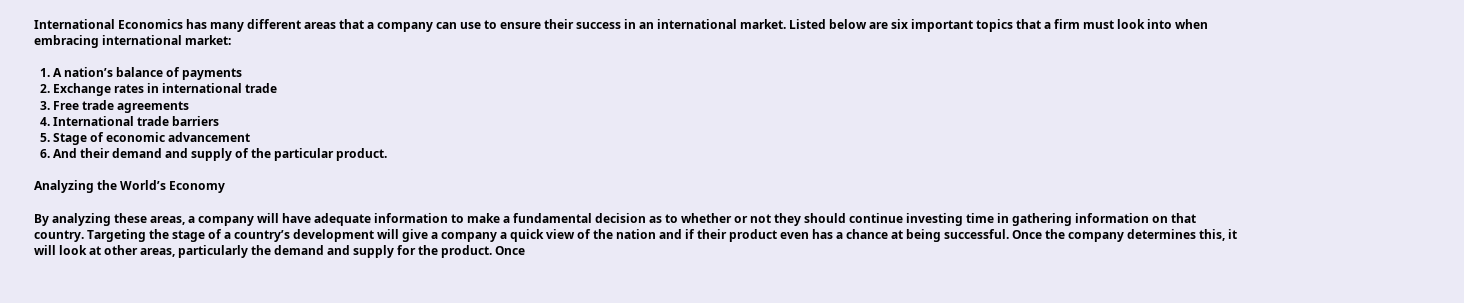International Economics has many different areas that a company can use to ensure their success in an international market. Listed below are six important topics that a firm must look into when embracing international market:

  1. A nation’s balance of payments
  2. Exchange rates in international trade
  3. Free trade agreements
  4. International trade barriers
  5. Stage of economic advancement
  6. And their demand and supply of the particular product.

Analyzing the World’s Economy

By analyzing these areas, a company will have adequate information to make a fundamental decision as to whether or not they should continue investing time in gathering information on that country. Targeting the stage of a country’s development will give a company a quick view of the nation and if their product even has a chance at being successful. Once the company determines this, it will look at other areas, particularly the demand and supply for the product. Once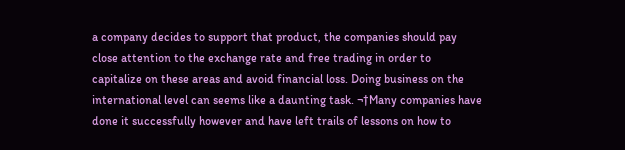a company decides to support that product, the companies should pay close attention to the exchange rate and free trading in order to capitalize on these areas and avoid financial loss. Doing business on the international level can seems like a daunting task. ¬†Many companies have done it successfully however and have left trails of lessons on how to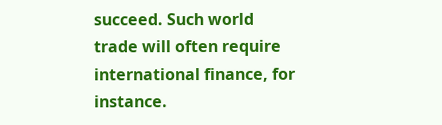succeed. Such world trade will often require international finance, for instance.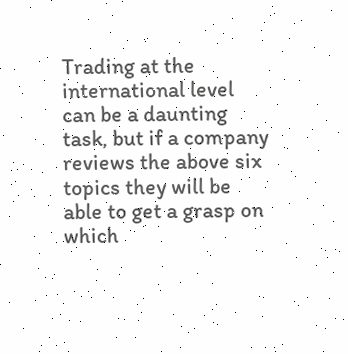Trading at the international level can be a daunting task, but if a company reviews the above six topics they will be able to get a grasp on which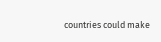countries could make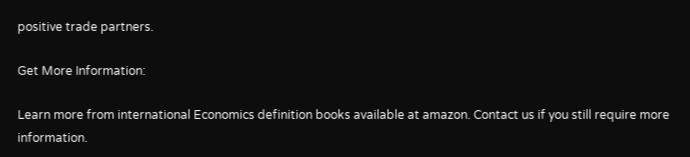positive trade partners.

Get More Information:

Learn more from international Economics definition books available at amazon. Contact us if you still require more information.